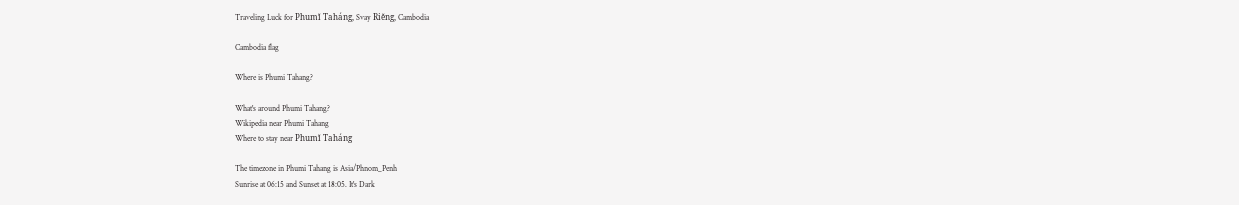Traveling Luck for Phumĭ Taháng, Svay Riĕng, Cambodia

Cambodia flag

Where is Phumi Tahang?

What's around Phumi Tahang?
Wikipedia near Phumi Tahang
Where to stay near Phumĭ Taháng

The timezone in Phumi Tahang is Asia/Phnom_Penh
Sunrise at 06:15 and Sunset at 18:05. It's Dark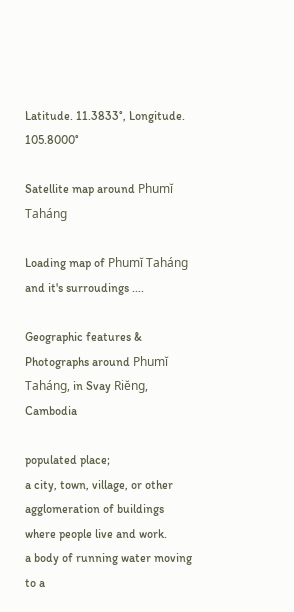Latitude. 11.3833°, Longitude. 105.8000°

Satellite map around Phumĭ Taháng

Loading map of Phumĭ Taháng and it's surroudings ....

Geographic features & Photographs around Phumĭ Taháng, in Svay Riĕng, Cambodia

populated place;
a city, town, village, or other agglomeration of buildings where people live and work.
a body of running water moving to a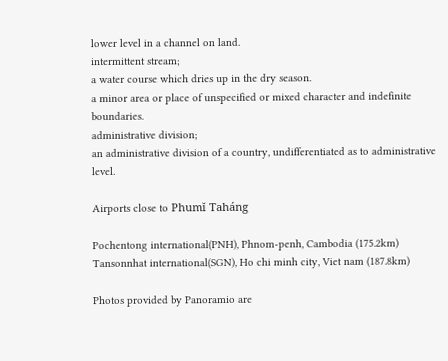lower level in a channel on land.
intermittent stream;
a water course which dries up in the dry season.
a minor area or place of unspecified or mixed character and indefinite boundaries.
administrative division;
an administrative division of a country, undifferentiated as to administrative level.

Airports close to Phumĭ Taháng

Pochentong international(PNH), Phnom-penh, Cambodia (175.2km)
Tansonnhat international(SGN), Ho chi minh city, Viet nam (187.8km)

Photos provided by Panoramio are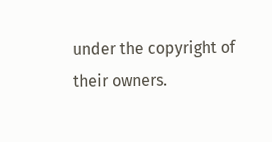under the copyright of their owners.